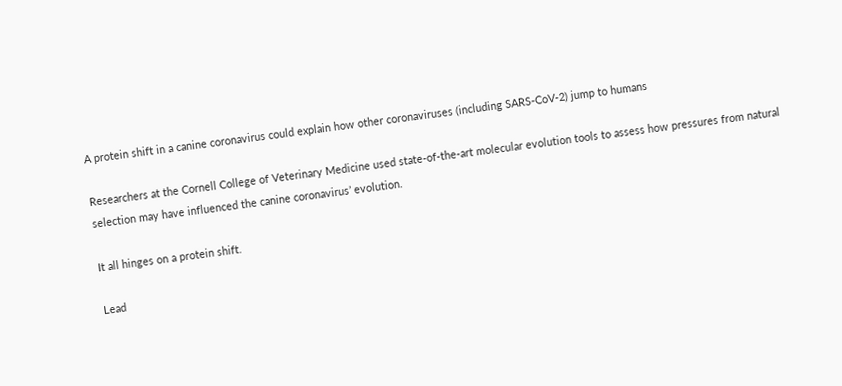A protein shift in a canine coronavirus could explain how other coronaviruses (including SARS-CoV-2) jump to humans

Researchers at the Cornell College of Veterinary Medicine used state-of-the-art molecular evolution tools to assess how pressures from natural selection may have influenced the canine coronavirus’ evolution.

It all hinges on a protein shift.

Lead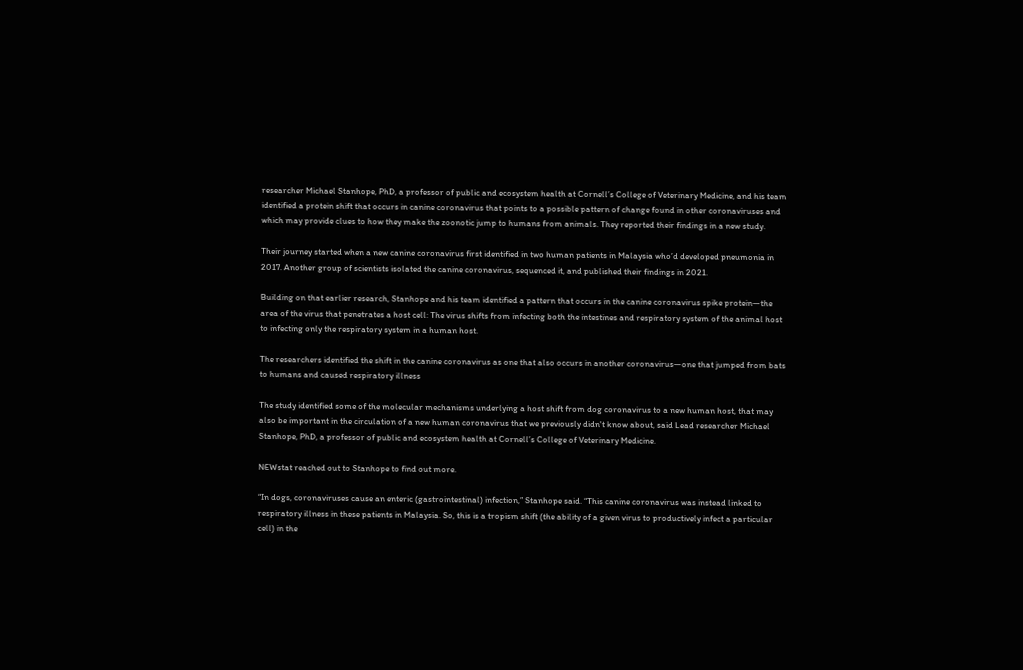researcher Michael Stanhope, PhD, a professor of public and ecosystem health at Cornell’s College of Veterinary Medicine, and his team identified a protein shift that occurs in canine coronavirus that points to a possible pattern of change found in other coronaviruses and which may provide clues to how they make the zoonotic jump to humans from animals. They reported their findings in a new study.

Their journey started when a new canine coronavirus first identified in two human patients in Malaysia who’d developed pneumonia in 2017. Another group of scientists isolated the canine coronavirus, sequenced it, and published their findings in 2021.

Building on that earlier research, Stanhope and his team identified a pattern that occurs in the canine coronavirus spike protein—the area of the virus that penetrates a host cell: The virus shifts from infecting both the intestines and respiratory system of the animal host to infecting only the respiratory system in a human host.

The researchers identified the shift in the canine coronavirus as one that also occurs in another coronavirus—one that jumped from bats to humans and caused respiratory illness

The study identified some of the molecular mechanisms underlying a host shift from dog coronavirus to a new human host, that may also be important in the circulation of a new human coronavirus that we previously didn't know about, said Lead researcher Michael Stanhope, PhD, a professor of public and ecosystem health at Cornell’s College of Veterinary Medicine.

NEWstat reached out to Stanhope to find out more.

“In dogs, coronaviruses cause an enteric (gastrointestinal) infection,” Stanhope said. “This canine coronavirus was instead linked to respiratory illness in these patients in Malaysia. So, this is a tropism shift (the ability of a given virus to productively infect a particular cell) in the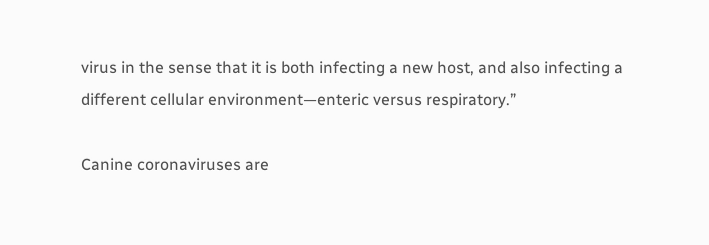virus in the sense that it is both infecting a new host, and also infecting a different cellular environment—enteric versus respiratory.”

Canine coronaviruses are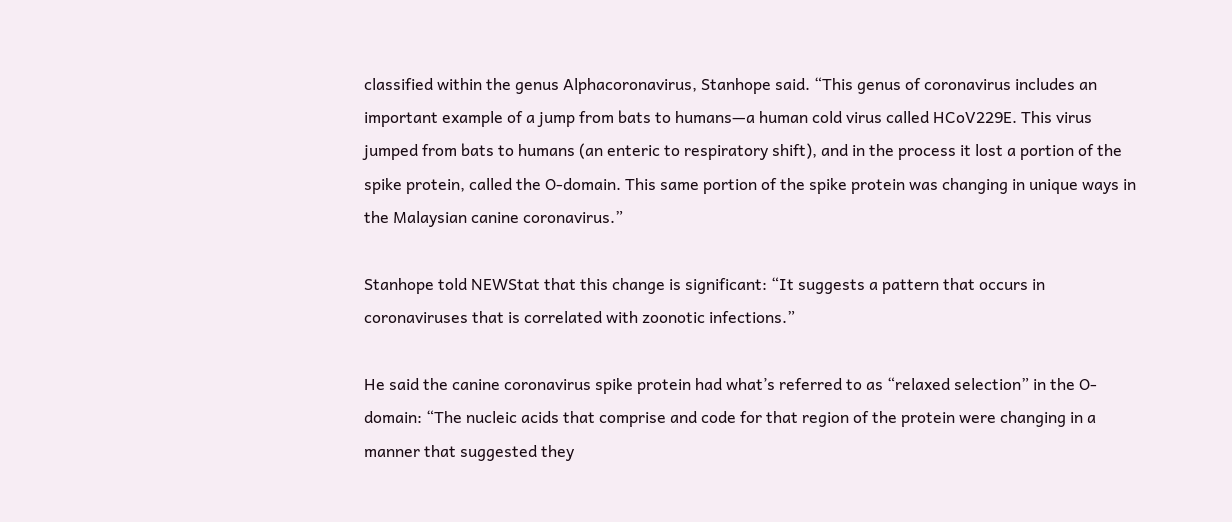classified within the genus Alphacoronavirus, Stanhope said. “This genus of coronavirus includes an important example of a jump from bats to humans—a human cold virus called HCoV229E. This virus jumped from bats to humans (an enteric to respiratory shift), and in the process it lost a portion of the spike protein, called the O-domain. This same portion of the spike protein was changing in unique ways in the Malaysian canine coronavirus.”

Stanhope told NEWStat that this change is significant: “It suggests a pattern that occurs in coronaviruses that is correlated with zoonotic infections.”

He said the canine coronavirus spike protein had what’s referred to as “relaxed selection” in the O-domain: “The nucleic acids that comprise and code for that region of the protein were changing in a manner that suggested they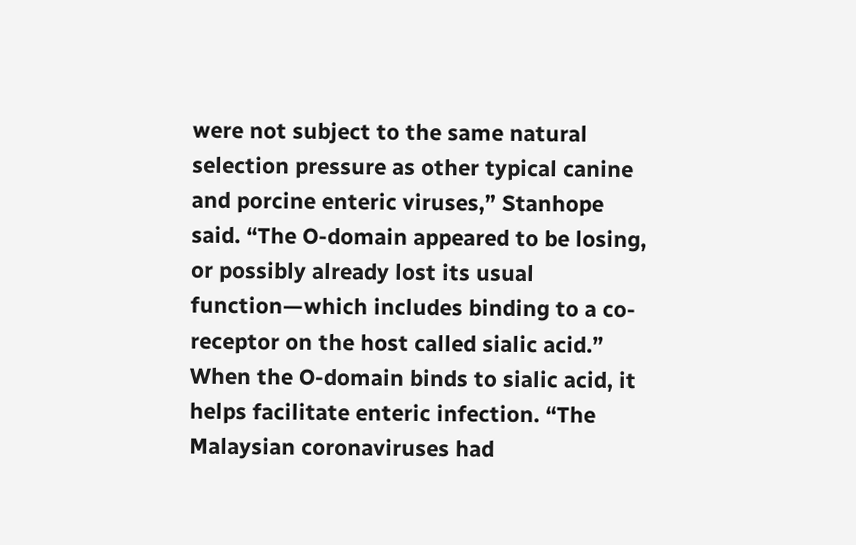were not subject to the same natural selection pressure as other typical canine and porcine enteric viruses,” Stanhope said. “The O-domain appeared to be losing, or possibly already lost its usual function—which includes binding to a co-receptor on the host called sialic acid.” When the O-domain binds to sialic acid, it helps facilitate enteric infection. “The Malaysian coronaviruses had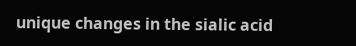unique changes in the sialic acid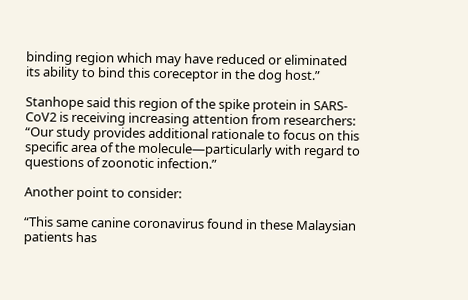binding region which may have reduced or eliminated its ability to bind this coreceptor in the dog host.”

Stanhope said this region of the spike protein in SARS-CoV2 is receiving increasing attention from researchers: “Our study provides additional rationale to focus on this specific area of the molecule—particularly with regard to questions of zoonotic infection.”

Another point to consider:

“This same canine coronavirus found in these Malaysian patients has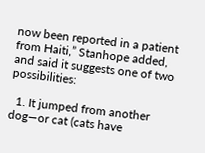now been reported in a patient from Haiti,” Stanhope added, and said it suggests one of two possibilities:

  1. It jumped from another dog—or cat (cats have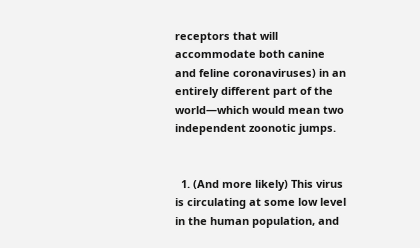receptors that will accommodate both canine and feline coronaviruses) in an entirely different part of the world—which would mean two independent zoonotic jumps.


  1. (And more likely) This virus is circulating at some low level in the human population, and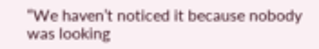“We haven’t noticed it because nobody was looking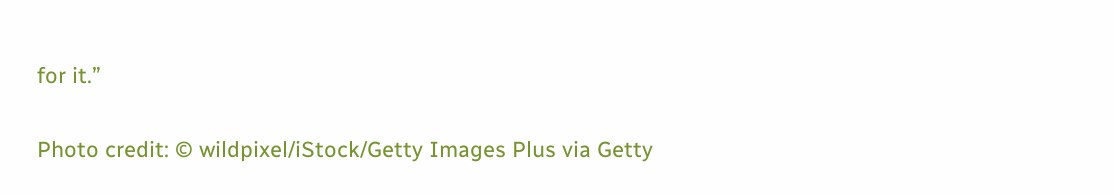for it.”

Photo credit: © wildpixel/iStock/Getty Images Plus via Getty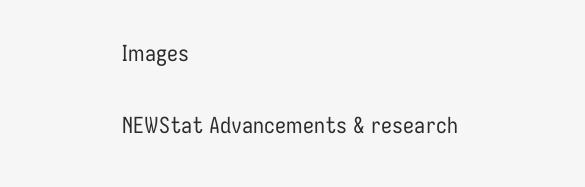Images


NEWStat Advancements & research